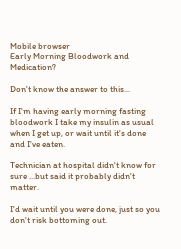Mobile browser
Early Morning Bloodwork and Medication?

Don't know the answer to this...

If I'm having early morning fasting bloodwork I take my insulin as usual when I get up, or wait until it's done and I've eaten.

Technician at hospital didn't know for sure ...but said it probably didn't matter.

I'd wait until you were done, just so you don't risk bottoming out.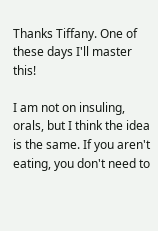Thanks Tiffany. One of these days I'll master this!

I am not on insuling, orals, but I think the idea is the same. If you aren't eating, you don't need to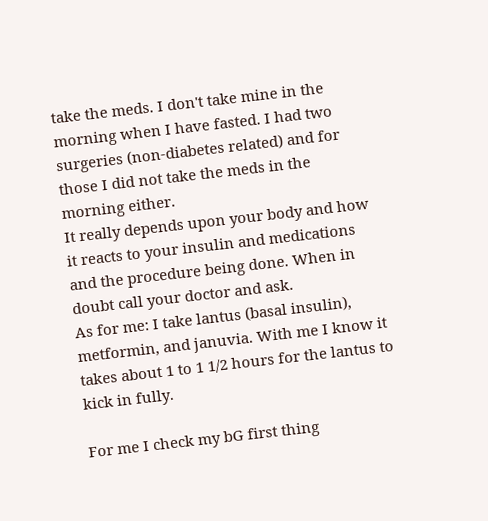take the meds. I don't take mine in the morning when I have fasted. I had two surgeries (non-diabetes related) and for those I did not take the meds in the morning either.
It really depends upon your body and how it reacts to your insulin and medications and the procedure being done. When in doubt call your doctor and ask.
As for me: I take lantus (basal insulin), metformin, and januvia. With me I know it takes about 1 to 1 1/2 hours for the lantus to kick in fully.

For me I check my bG first thing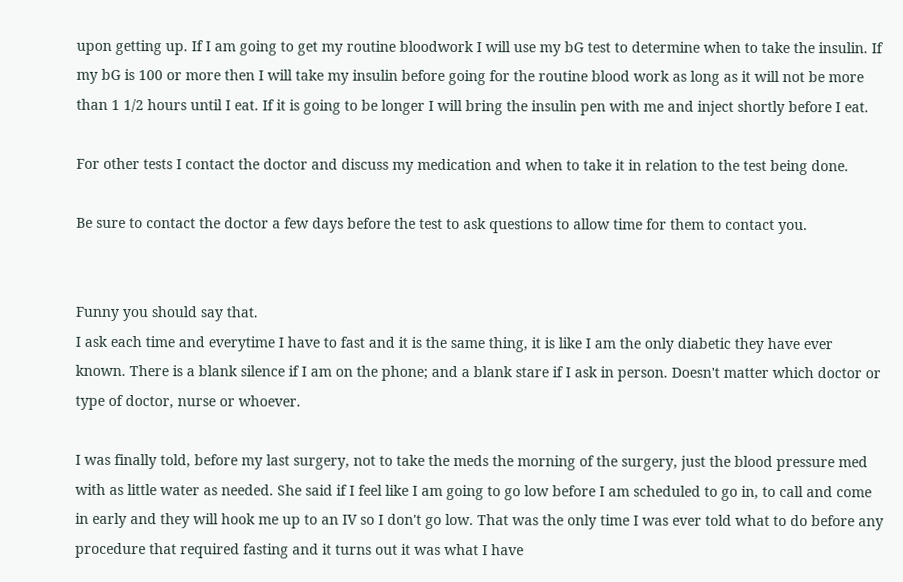upon getting up. If I am going to get my routine bloodwork I will use my bG test to determine when to take the insulin. If my bG is 100 or more then I will take my insulin before going for the routine blood work as long as it will not be more than 1 1/2 hours until I eat. If it is going to be longer I will bring the insulin pen with me and inject shortly before I eat.

For other tests I contact the doctor and discuss my medication and when to take it in relation to the test being done.

Be sure to contact the doctor a few days before the test to ask questions to allow time for them to contact you.


Funny you should say that.
I ask each time and everytime I have to fast and it is the same thing, it is like I am the only diabetic they have ever known. There is a blank silence if I am on the phone; and a blank stare if I ask in person. Doesn't matter which doctor or type of doctor, nurse or whoever.

I was finally told, before my last surgery, not to take the meds the morning of the surgery, just the blood pressure med with as little water as needed. She said if I feel like I am going to go low before I am scheduled to go in, to call and come in early and they will hook me up to an IV so I don't go low. That was the only time I was ever told what to do before any procedure that required fasting and it turns out it was what I have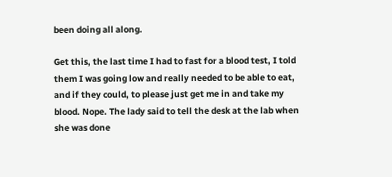been doing all along.

Get this, the last time I had to fast for a blood test, I told them I was going low and really needed to be able to eat, and if they could, to please just get me in and take my blood. Nope. The lady said to tell the desk at the lab when she was done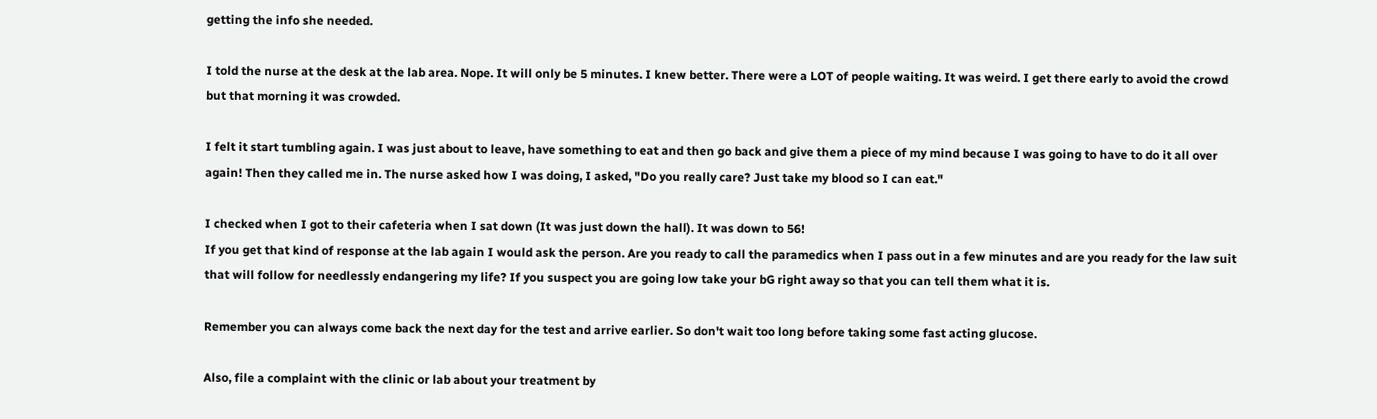getting the info she needed.

I told the nurse at the desk at the lab area. Nope. It will only be 5 minutes. I knew better. There were a LOT of people waiting. It was weird. I get there early to avoid the crowd but that morning it was crowded.

I felt it start tumbling again. I was just about to leave, have something to eat and then go back and give them a piece of my mind because I was going to have to do it all over again! Then they called me in. The nurse asked how I was doing, I asked, "Do you really care? Just take my blood so I can eat."

I checked when I got to their cafeteria when I sat down (It was just down the hall). It was down to 56!
If you get that kind of response at the lab again I would ask the person. Are you ready to call the paramedics when I pass out in a few minutes and are you ready for the law suit that will follow for needlessly endangering my life? If you suspect you are going low take your bG right away so that you can tell them what it is.

Remember you can always come back the next day for the test and arrive earlier. So don't wait too long before taking some fast acting glucose.

Also, file a complaint with the clinic or lab about your treatment by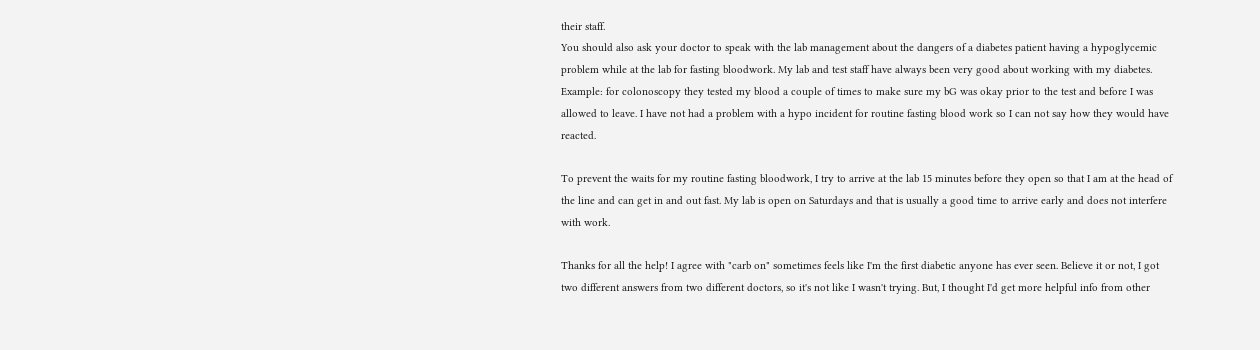their staff.
You should also ask your doctor to speak with the lab management about the dangers of a diabetes patient having a hypoglycemic problem while at the lab for fasting bloodwork. My lab and test staff have always been very good about working with my diabetes. Example: for colonoscopy they tested my blood a couple of times to make sure my bG was okay prior to the test and before I was allowed to leave. I have not had a problem with a hypo incident for routine fasting blood work so I can not say how they would have reacted.

To prevent the waits for my routine fasting bloodwork, I try to arrive at the lab 15 minutes before they open so that I am at the head of the line and can get in and out fast. My lab is open on Saturdays and that is usually a good time to arrive early and does not interfere with work.

Thanks for all the help! I agree with "carb on" sometimes feels like I'm the first diabetic anyone has ever seen. Believe it or not, I got two different answers from two different doctors, so it's not like I wasn't trying. But, I thought I'd get more helpful info from other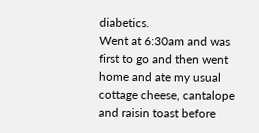diabetics.
Went at 6:30am and was first to go and then went home and ate my usual cottage cheese, cantalope and raisin toast before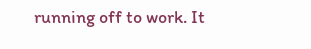running off to work. It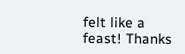felt like a feast! Thanks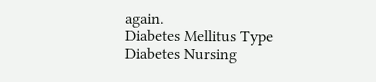again.
Diabetes Mellitus Type
Diabetes Nursing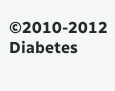©2010-2012 Diabetes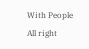With People All right